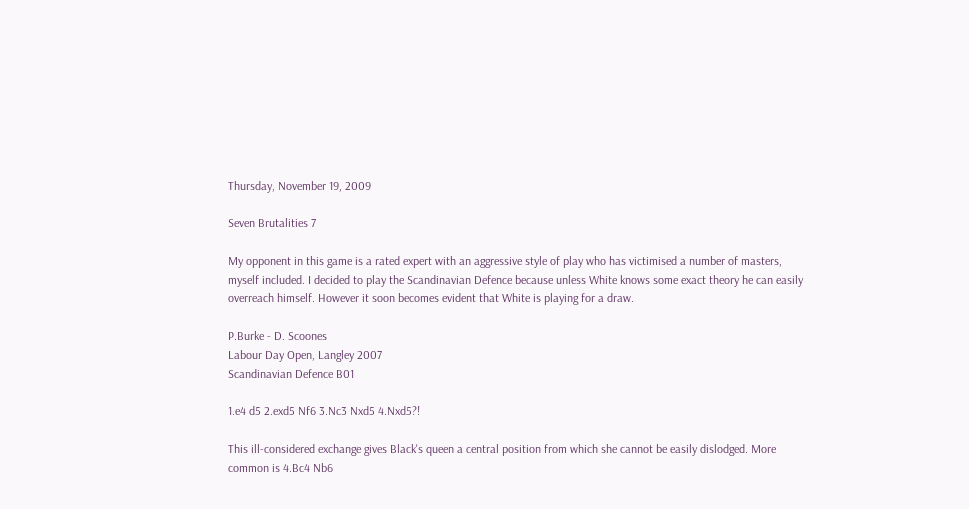Thursday, November 19, 2009

Seven Brutalities 7

My opponent in this game is a rated expert with an aggressive style of play who has victimised a number of masters, myself included. I decided to play the Scandinavian Defence because unless White knows some exact theory he can easily overreach himself. However it soon becomes evident that White is playing for a draw.

P.Burke - D. Scoones
Labour Day Open, Langley 2007
Scandinavian Defence B01

1.e4 d5 2.exd5 Nf6 3.Nc3 Nxd5 4.Nxd5?!

This ill-considered exchange gives Black's queen a central position from which she cannot be easily dislodged. More common is 4.Bc4 Nb6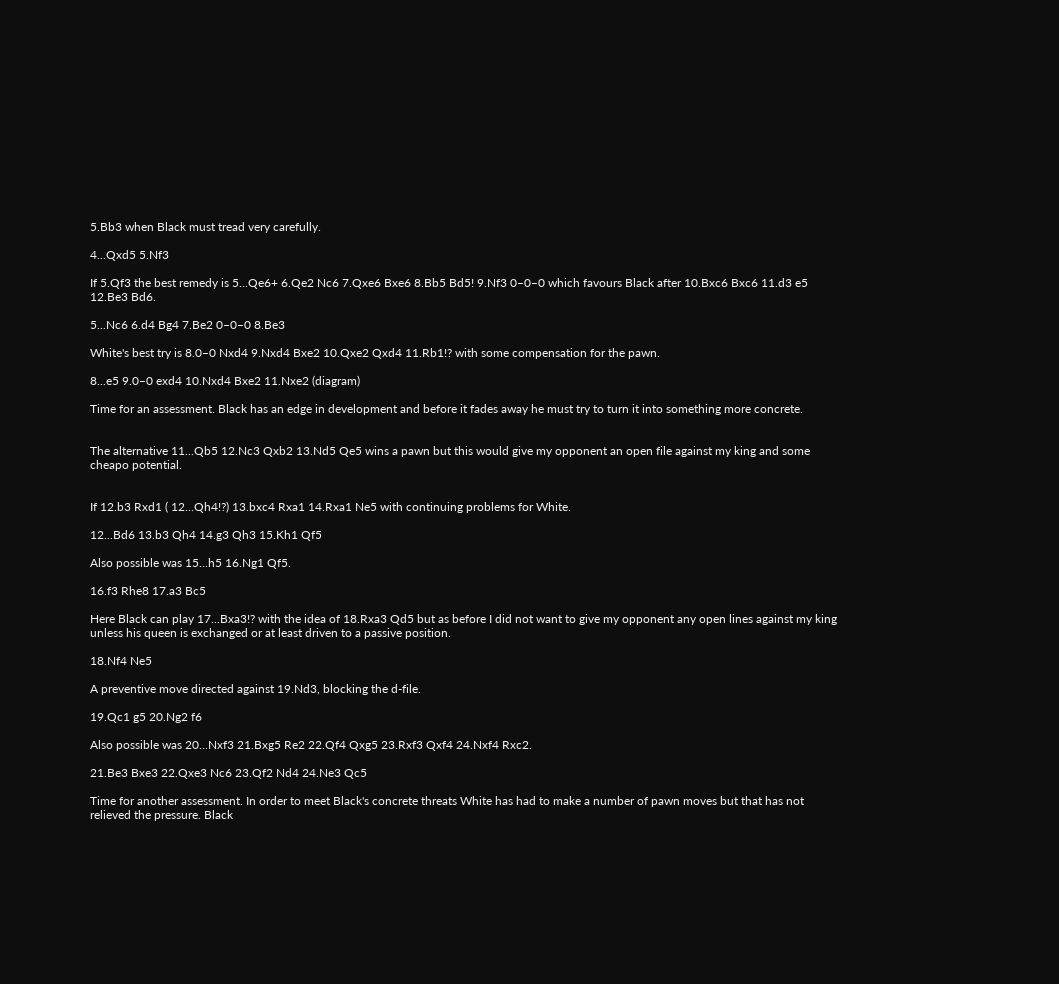5.Bb3 when Black must tread very carefully.

4...Qxd5 5.Nf3

If 5.Qf3 the best remedy is 5...Qe6+ 6.Qe2 Nc6 7.Qxe6 Bxe6 8.Bb5 Bd5! 9.Nf3 0–0–0 which favours Black after 10.Bxc6 Bxc6 11.d3 e5 12.Be3 Bd6.

5...Nc6 6.d4 Bg4 7.Be2 0–0–0 8.Be3

White's best try is 8.0–0 Nxd4 9.Nxd4 Bxe2 10.Qxe2 Qxd4 11.Rb1!? with some compensation for the pawn.

8...e5 9.0–0 exd4 10.Nxd4 Bxe2 11.Nxe2 (diagram)

Time for an assessment. Black has an edge in development and before it fades away he must try to turn it into something more concrete.


The alternative 11...Qb5 12.Nc3 Qxb2 13.Nd5 Qe5 wins a pawn but this would give my opponent an open file against my king and some cheapo potential.


If 12.b3 Rxd1 ( 12...Qh4!?) 13.bxc4 Rxa1 14.Rxa1 Ne5 with continuing problems for White.

12...Bd6 13.b3 Qh4 14.g3 Qh3 15.Kh1 Qf5

Also possible was 15...h5 16.Ng1 Qf5.

16.f3 Rhe8 17.a3 Bc5

Here Black can play 17...Bxa3!? with the idea of 18.Rxa3 Qd5 but as before I did not want to give my opponent any open lines against my king unless his queen is exchanged or at least driven to a passive position.

18.Nf4 Ne5

A preventive move directed against 19.Nd3, blocking the d-file.

19.Qc1 g5 20.Ng2 f6

Also possible was 20...Nxf3 21.Bxg5 Re2 22.Qf4 Qxg5 23.Rxf3 Qxf4 24.Nxf4 Rxc2.

21.Be3 Bxe3 22.Qxe3 Nc6 23.Qf2 Nd4 24.Ne3 Qc5

Time for another assessment. In order to meet Black's concrete threats White has had to make a number of pawn moves but that has not relieved the pressure. Black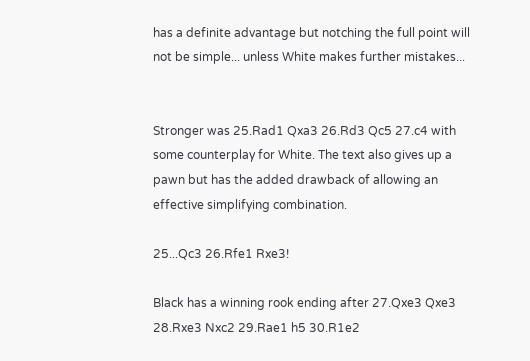has a definite advantage but notching the full point will not be simple... unless White makes further mistakes...


Stronger was 25.Rad1 Qxa3 26.Rd3 Qc5 27.c4 with some counterplay for White. The text also gives up a pawn but has the added drawback of allowing an effective simplifying combination.

25...Qc3 26.Rfe1 Rxe3!

Black has a winning rook ending after 27.Qxe3 Qxe3 28.Rxe3 Nxc2 29.Rae1 h5 30.R1e2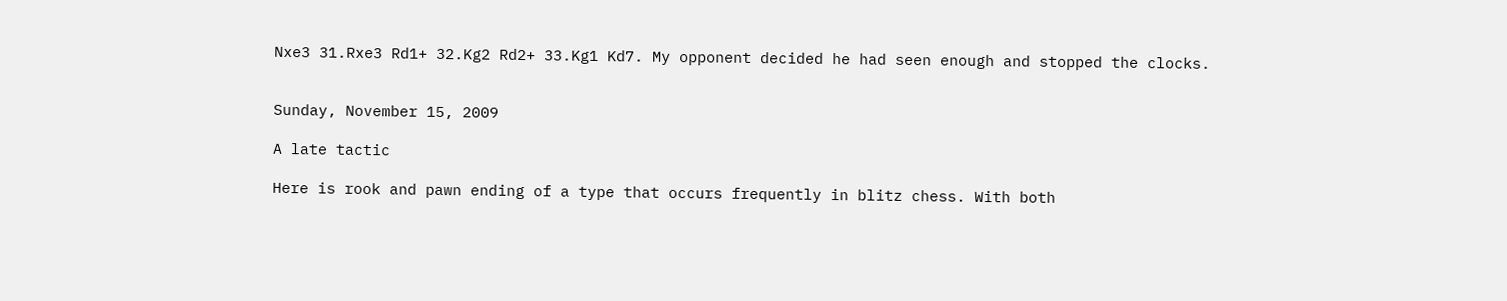Nxe3 31.Rxe3 Rd1+ 32.Kg2 Rd2+ 33.Kg1 Kd7. My opponent decided he had seen enough and stopped the clocks.


Sunday, November 15, 2009

A late tactic

Here is rook and pawn ending of a type that occurs frequently in blitz chess. With both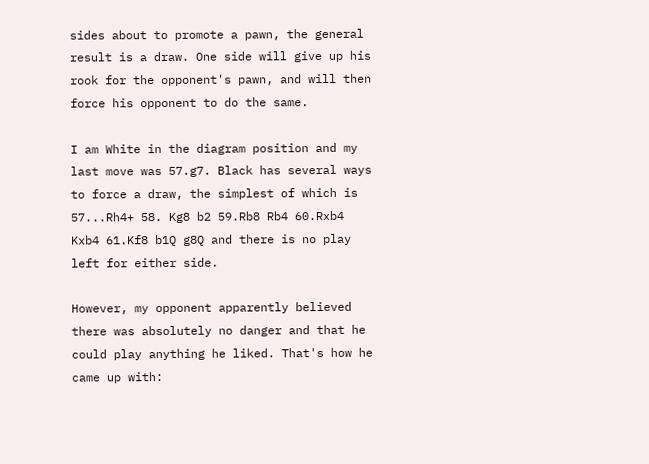sides about to promote a pawn, the general result is a draw. One side will give up his rook for the opponent's pawn, and will then force his opponent to do the same.

I am White in the diagram position and my last move was 57.g7. Black has several ways to force a draw, the simplest of which is 57...Rh4+ 58. Kg8 b2 59.Rb8 Rb4 60.Rxb4 Kxb4 61.Kf8 b1Q g8Q and there is no play left for either side.

However, my opponent apparently believed there was absolutely no danger and that he could play anything he liked. That's how he came up with: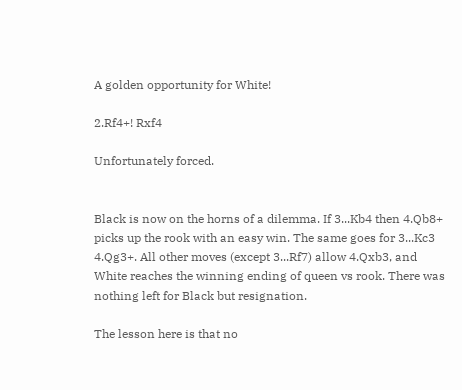A golden opportunity for White!

2.Rf4+! Rxf4

Unfortunately forced.


Black is now on the horns of a dilemma. If 3...Kb4 then 4.Qb8+ picks up the rook with an easy win. The same goes for 3...Kc3 4.Qg3+. All other moves (except 3...Rf7) allow 4.Qxb3, and White reaches the winning ending of queen vs rook. There was nothing left for Black but resignation.

The lesson here is that no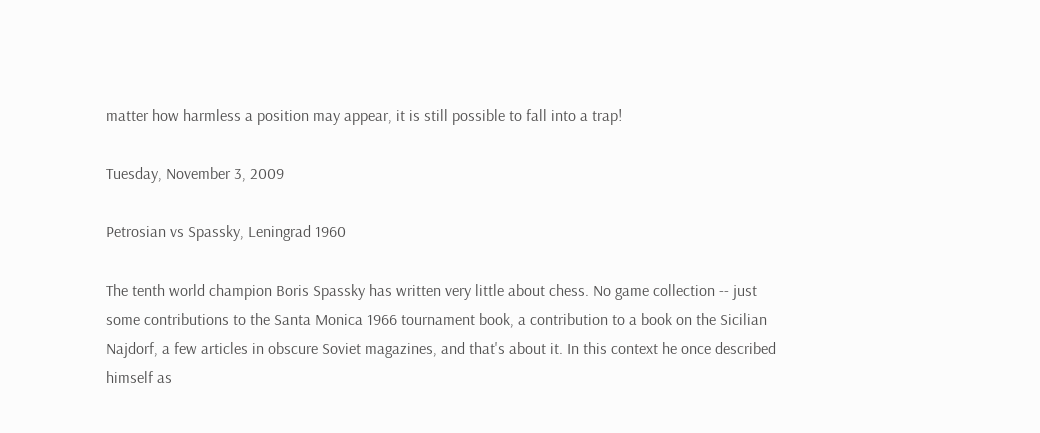matter how harmless a position may appear, it is still possible to fall into a trap!

Tuesday, November 3, 2009

Petrosian vs Spassky, Leningrad 1960

The tenth world champion Boris Spassky has written very little about chess. No game collection -- just some contributions to the Santa Monica 1966 tournament book, a contribution to a book on the Sicilian Najdorf, a few articles in obscure Soviet magazines, and that's about it. In this context he once described himself as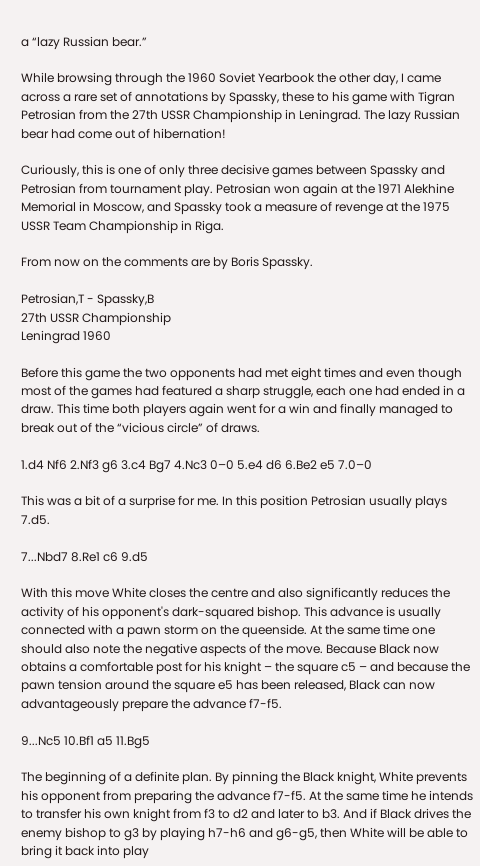a “lazy Russian bear.”

While browsing through the 1960 Soviet Yearbook the other day, I came across a rare set of annotations by Spassky, these to his game with Tigran Petrosian from the 27th USSR Championship in Leningrad. The lazy Russian bear had come out of hibernation!

Curiously, this is one of only three decisive games between Spassky and Petrosian from tournament play. Petrosian won again at the 1971 Alekhine Memorial in Moscow, and Spassky took a measure of revenge at the 1975 USSR Team Championship in Riga.

From now on the comments are by Boris Spassky.

Petrosian,T - Spassky,B
27th USSR Championship
Leningrad 1960

Before this game the two opponents had met eight times and even though most of the games had featured a sharp struggle, each one had ended in a draw. This time both players again went for a win and finally managed to break out of the “vicious circle” of draws.

1.d4 Nf6 2.Nf3 g6 3.c4 Bg7 4.Nc3 0–0 5.e4 d6 6.Be2 e5 7.0–0

This was a bit of a surprise for me. In this position Petrosian usually plays 7.d5.

7...Nbd7 8.Re1 c6 9.d5

With this move White closes the centre and also significantly reduces the activity of his opponent's dark-squared bishop. This advance is usually connected with a pawn storm on the queenside. At the same time one should also note the negative aspects of the move. Because Black now obtains a comfortable post for his knight – the square c5 – and because the pawn tension around the square e5 has been released, Black can now advantageously prepare the advance f7-f5.

9...Nc5 10.Bf1 a5 11.Bg5

The beginning of a definite plan. By pinning the Black knight, White prevents his opponent from preparing the advance f7-f5. At the same time he intends to transfer his own knight from f3 to d2 and later to b3. And if Black drives the enemy bishop to g3 by playing h7-h6 and g6-g5, then White will be able to bring it back into play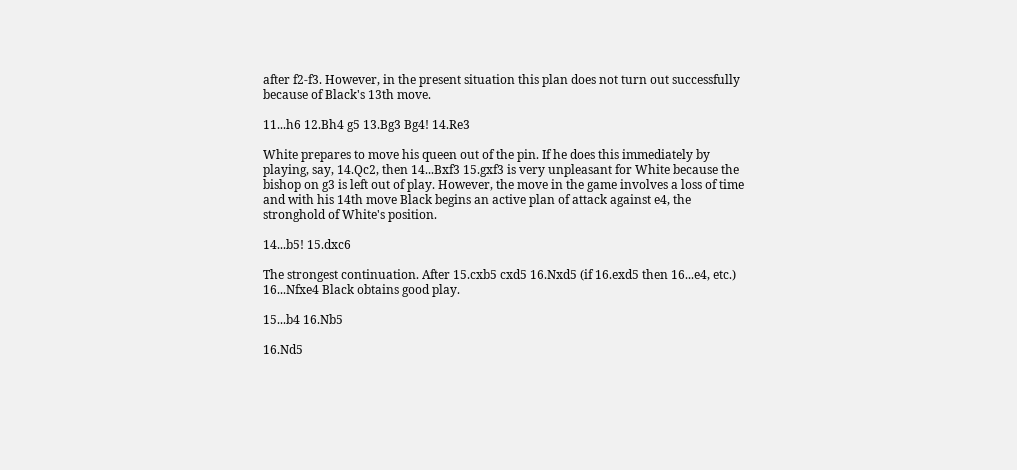after f2-f3. However, in the present situation this plan does not turn out successfully because of Black's 13th move.

11...h6 12.Bh4 g5 13.Bg3 Bg4! 14.Re3

White prepares to move his queen out of the pin. If he does this immediately by playing, say, 14.Qc2, then 14...Bxf3 15.gxf3 is very unpleasant for White because the bishop on g3 is left out of play. However, the move in the game involves a loss of time and with his 14th move Black begins an active plan of attack against e4, the stronghold of White's position.

14...b5! 15.dxc6

The strongest continuation. After 15.cxb5 cxd5 16.Nxd5 (if 16.exd5 then 16...e4, etc.) 16...Nfxe4 Black obtains good play.

15...b4 16.Nb5

16.Nd5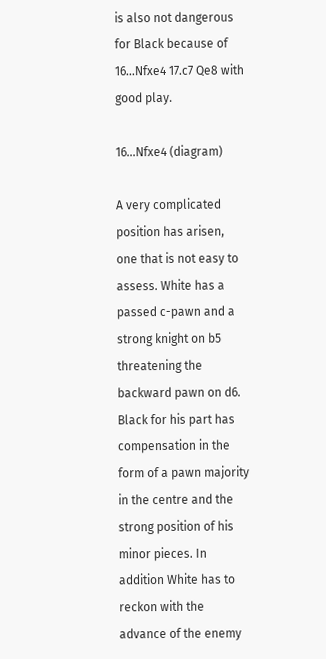is also not dangerous for Black because of 16...Nfxe4 17.c7 Qe8 with good play.

16...Nfxe4 (diagram)

A very complicated position has arisen, one that is not easy to assess. White has a passed c-pawn and a strong knight on b5 threatening the backward pawn on d6. Black for his part has compensation in the form of a pawn majority in the centre and the strong position of his minor pieces. In addition White has to reckon with the advance of the enemy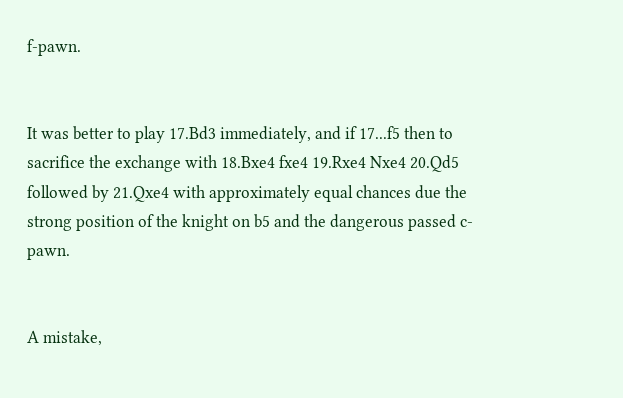f-pawn.


It was better to play 17.Bd3 immediately, and if 17...f5 then to sacrifice the exchange with 18.Bxe4 fxe4 19.Rxe4 Nxe4 20.Qd5 followed by 21.Qxe4 with approximately equal chances due the strong position of the knight on b5 and the dangerous passed c-pawn.


A mistake,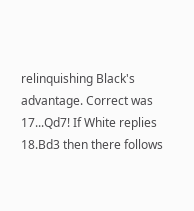relinquishing Black's advantage. Correct was 17...Qd7! If White replies 18.Bd3 then there follows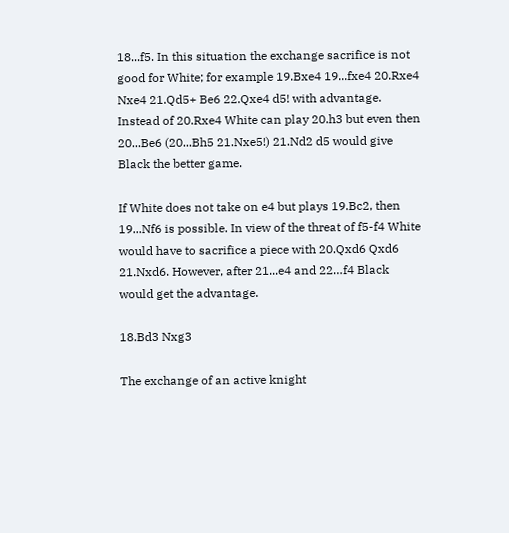18...f5. In this situation the exchange sacrifice is not good for White; for example 19.Bxe4 19...fxe4 20.Rxe4 Nxe4 21.Qd5+ Be6 22.Qxe4 d5! with advantage. Instead of 20.Rxe4 White can play 20.h3 but even then 20...Be6 (20...Bh5 21.Nxe5!) 21.Nd2 d5 would give Black the better game.

If White does not take on e4 but plays 19.Bc2, then 19...Nf6 is possible. In view of the threat of f5-f4 White would have to sacrifice a piece with 20.Qxd6 Qxd6 21.Nxd6. However, after 21...e4 and 22…f4 Black would get the advantage.

18.Bd3 Nxg3

The exchange of an active knight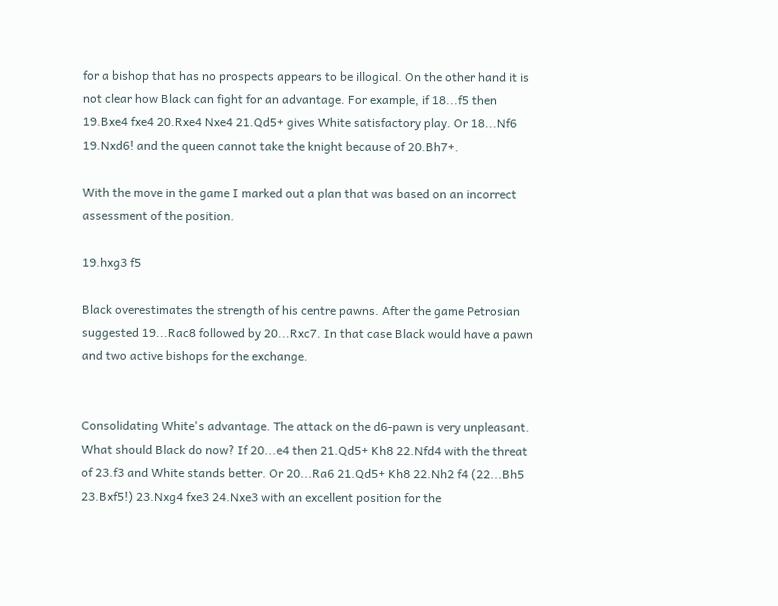for a bishop that has no prospects appears to be illogical. On the other hand it is not clear how Black can fight for an advantage. For example, if 18...f5 then 19.Bxe4 fxe4 20.Rxe4 Nxe4 21.Qd5+ gives White satisfactory play. Or 18...Nf6 19.Nxd6! and the queen cannot take the knight because of 20.Bh7+.

With the move in the game I marked out a plan that was based on an incorrect assessment of the position.

19.hxg3 f5

Black overestimates the strength of his centre pawns. After the game Petrosian suggested 19...Rac8 followed by 20...Rxc7. In that case Black would have a pawn and two active bishops for the exchange.


Consolidating White's advantage. The attack on the d6-pawn is very unpleasant. What should Black do now? If 20...e4 then 21.Qd5+ Kh8 22.Nfd4 with the threat of 23.f3 and White stands better. Or 20...Ra6 21.Qd5+ Kh8 22.Nh2 f4 (22...Bh5 23.Bxf5!) 23.Nxg4 fxe3 24.Nxe3 with an excellent position for the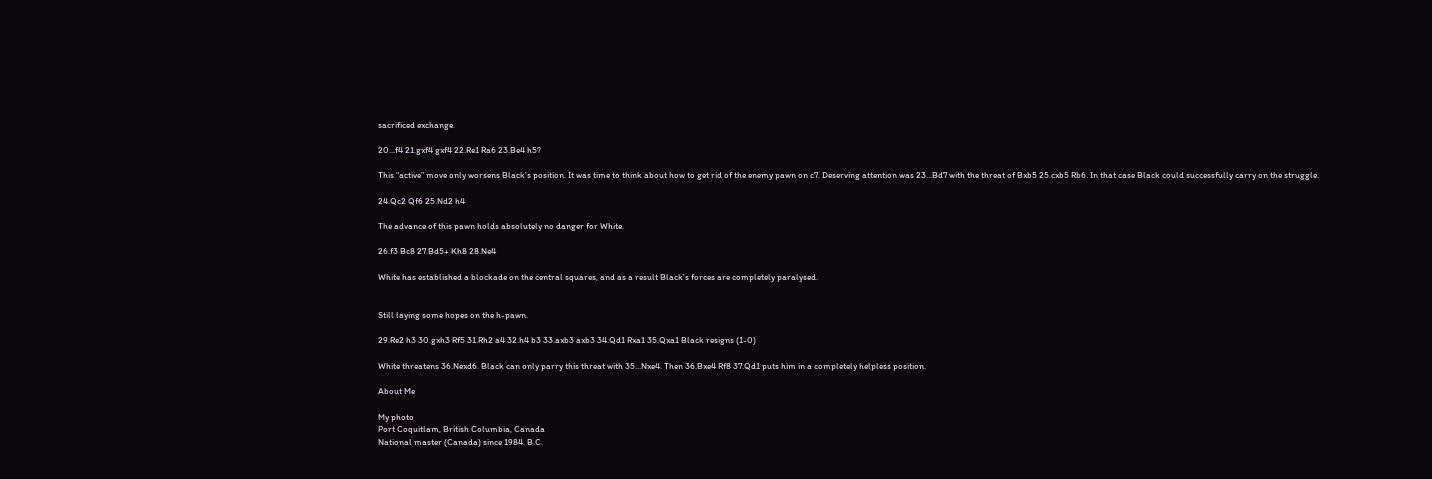sacrificed exchange.

20...f4 21.gxf4 gxf4 22.Re1 Ra6 23.Be4 h5?

This “active” move only worsens Black's position. It was time to think about how to get rid of the enemy pawn on c7. Deserving attention was 23...Bd7 with the threat of Bxb5 25.cxb5 Rb6. In that case Black could successfully carry on the struggle.

24.Qc2 Qf6 25.Nd2 h4

The advance of this pawn holds absolutely no danger for White.

26.f3 Bc8 27.Bd5+ Kh8 28.Ne4

White has established a blockade on the central squares, and as a result Black's forces are completely paralysed.


Still laying some hopes on the h-pawn.

29.Re2 h3 30.gxh3 Rf5 31.Rh2 a4 32.h4 b3 33.axb3 axb3 34.Qd1 Rxa1 35.Qxa1 Black resigns (1-0)

White threatens 36.Nexd6. Black can only parry this threat with 35...Nxe4. Then 36.Bxe4 Rf8 37.Qd1 puts him in a completely helpless position.

About Me

My photo
Port Coquitlam, British Columbia, Canada
National master (Canada) since 1984. B.C.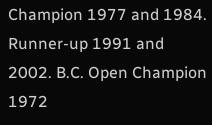Champion 1977 and 1984. Runner-up 1991 and 2002. B.C. Open Champion 1972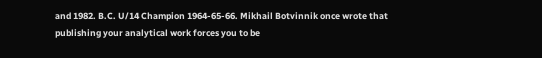and 1982. B.C. U/14 Champion 1964-65-66. Mikhail Botvinnik once wrote that publishing your analytical work forces you to be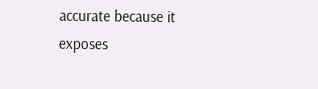accurate because it exposes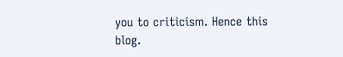you to criticism. Hence this blog.